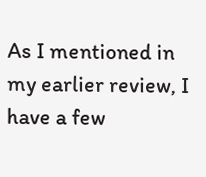As I mentioned in my earlier review, I have a few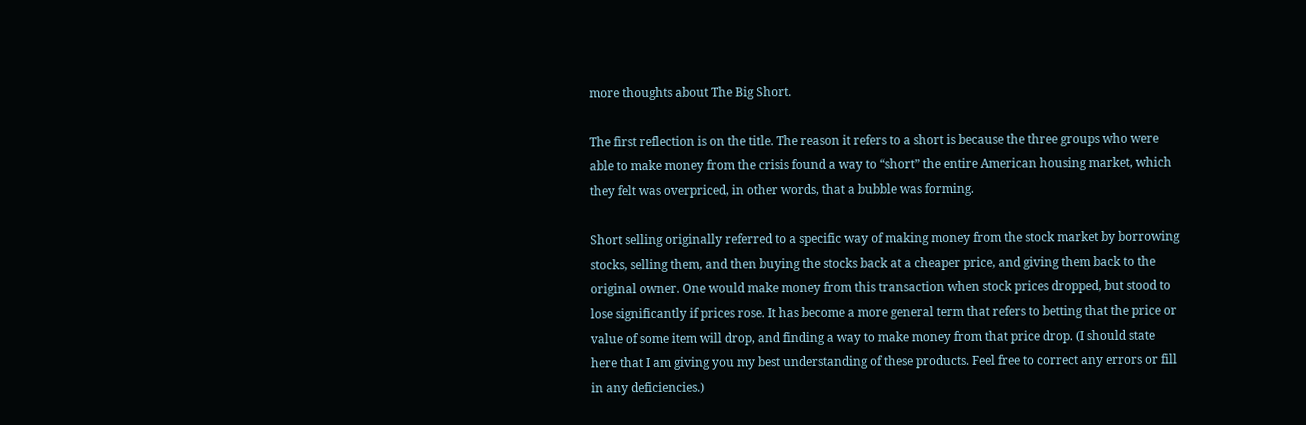more thoughts about The Big Short.

The first reflection is on the title. The reason it refers to a short is because the three groups who were able to make money from the crisis found a way to “short” the entire American housing market, which they felt was overpriced, in other words, that a bubble was forming.

Short selling originally referred to a specific way of making money from the stock market by borrowing stocks, selling them, and then buying the stocks back at a cheaper price, and giving them back to the original owner. One would make money from this transaction when stock prices dropped, but stood to lose significantly if prices rose. It has become a more general term that refers to betting that the price or value of some item will drop, and finding a way to make money from that price drop. (I should state here that I am giving you my best understanding of these products. Feel free to correct any errors or fill in any deficiencies.)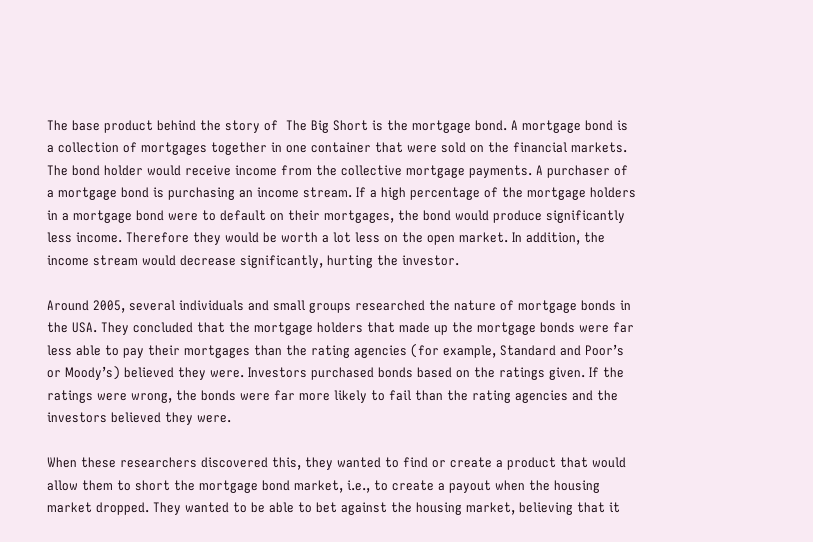The base product behind the story of  The Big Short is the mortgage bond. A mortgage bond is a collection of mortgages together in one container that were sold on the financial markets. The bond holder would receive income from the collective mortgage payments. A purchaser of a mortgage bond is purchasing an income stream. If a high percentage of the mortgage holders in a mortgage bond were to default on their mortgages, the bond would produce significantly less income. Therefore they would be worth a lot less on the open market. In addition, the income stream would decrease significantly, hurting the investor.

Around 2005, several individuals and small groups researched the nature of mortgage bonds in the USA. They concluded that the mortgage holders that made up the mortgage bonds were far less able to pay their mortgages than the rating agencies (for example, Standard and Poor’s or Moody’s) believed they were. Investors purchased bonds based on the ratings given. If the ratings were wrong, the bonds were far more likely to fail than the rating agencies and the investors believed they were.

When these researchers discovered this, they wanted to find or create a product that would allow them to short the mortgage bond market, i.e., to create a payout when the housing market dropped. They wanted to be able to bet against the housing market, believing that it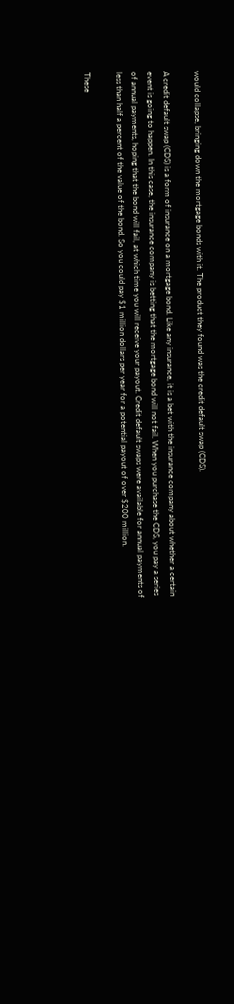would collapse, bringing down the mortgage bonds with it. The product they found was the credit default swap (CDS).

A credit default swap (CDS) is a form of insurance on a mortgage bond. Like any insurance, it is a bet with the insurance company about whether a certain event is going to happen. In this case, the insurance company is betting that the mortgage bond will not fail. When you purchase the CDS, you pay a series of annual payments, hoping that the bond will fail, at which time you will receive your payout. Credit default swaps were available for annual payments of less than half a percent of the value of the bond. So you could pay $1 million dollars per year for a potential payout of over $200 million.

These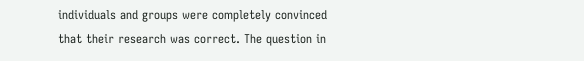individuals and groups were completely convinced that their research was correct. The question in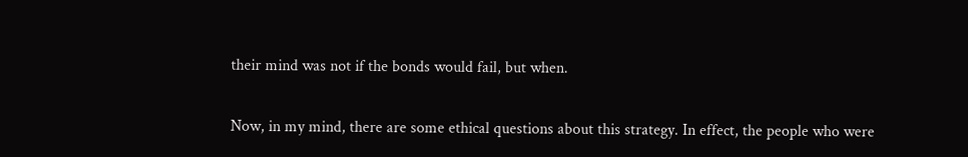their mind was not if the bonds would fail, but when.

Now, in my mind, there are some ethical questions about this strategy. In effect, the people who were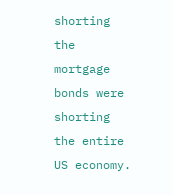shorting the mortgage bonds were shorting the entire US economy.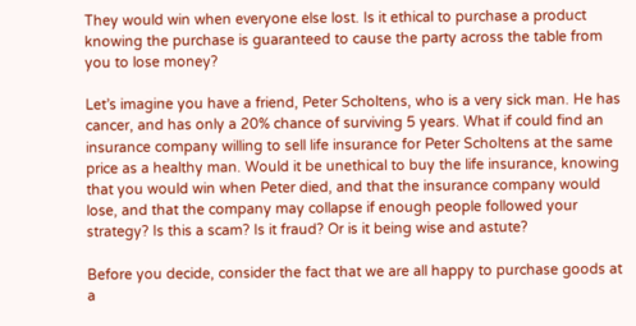They would win when everyone else lost. Is it ethical to purchase a product knowing the purchase is guaranteed to cause the party across the table from you to lose money?

Let’s imagine you have a friend, Peter Scholtens, who is a very sick man. He has cancer, and has only a 20% chance of surviving 5 years. What if could find an insurance company willing to sell life insurance for Peter Scholtens at the same price as a healthy man. Would it be unethical to buy the life insurance, knowing that you would win when Peter died, and that the insurance company would lose, and that the company may collapse if enough people followed your strategy? Is this a scam? Is it fraud? Or is it being wise and astute?

Before you decide, consider the fact that we are all happy to purchase goods at a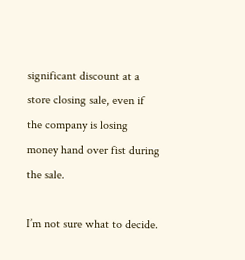significant discount at a store closing sale, even if the company is losing money hand over fist during the sale.

I’m not sure what to decide.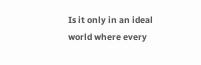Is it only in an ideal world where every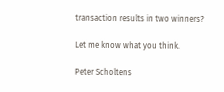transaction results in two winners?

Let me know what you think.

Peter Scholtens